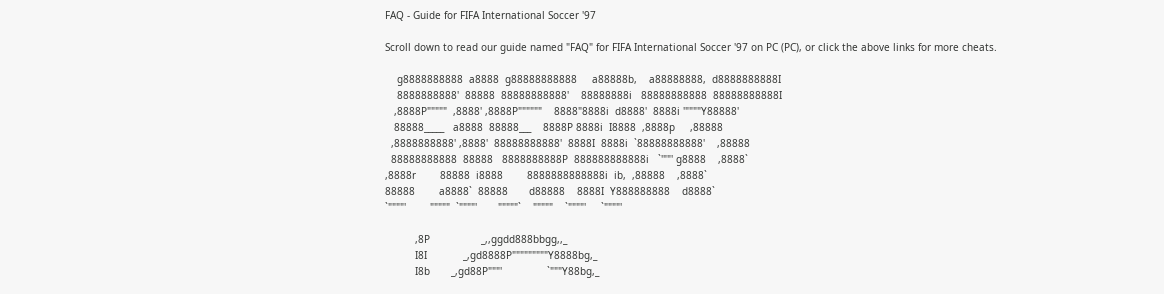FAQ - Guide for FIFA International Soccer '97

Scroll down to read our guide named "FAQ" for FIFA International Soccer '97 on PC (PC), or click the above links for more cheats.

    g8888888888  a8888  g88888888888     a88888b,    a88888888,  d8888888888I
    8888888888'  88888  88888888888'    88888888i   88888888888  88888888888I
   ,8888P"""""  ,8888' ,8888P""""""    8888"8888i  d8888'  8888i '""""Y88888'
   88888_____   a8888  88888___    8888P 8888i  I8888  ,8888p     ,88888
  ,8888888888' ,8888'  88888888888'  8888I  8888i  `88888888888'    ,88888
  88888888888  88888   8888888888P  888888888888i   `'""' g8888    ,8888`
,8888r        88888  i8888        8888888888888i  ib,  ,88888    ,8888`
88888        a8888`  88888       d88888    8888I  Y888888888    d8888`
`""""'        """""  `""""'       """""`    """""    `""""'     `""""'

          ,8P                 _,,ggdd888bbgg,,_
          I8I            _,gd8888P"""""""""Y8888bg,_
          I8b       _,gd88P"""'               `"""Y88bg,_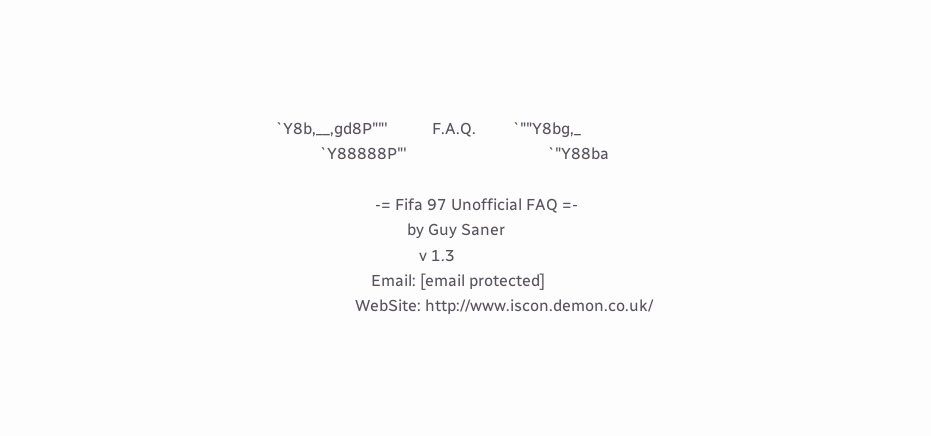`Y8b,__,gd8P""'           F.A.Q.         `""Y8bg,_
           `Y88888P"'                                   `"Y88ba

                         -= Fifa 97 Unofficial FAQ =-
                                 by Guy Saner
                                    v 1.3
                        Email: [email protected]
                    WebSite: http://www.iscon.demon.co.uk/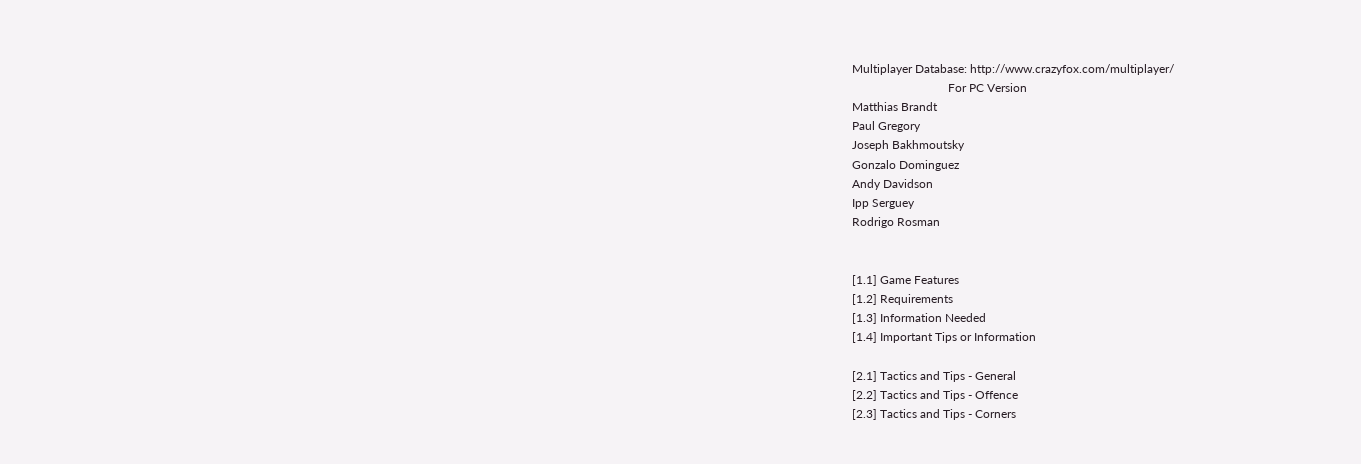Multiplayer Database: http://www.crazyfox.com/multiplayer/
                                For PC Version
Matthias Brandt
Paul Gregory
Joseph Bakhmoutsky
Gonzalo Dominguez
Andy Davidson
Ipp Serguey
Rodrigo Rosman


[1.1] Game Features
[1.2] Requirements
[1.3] Information Needed
[1.4] Important Tips or Information

[2.1] Tactics and Tips - General
[2.2] Tactics and Tips - Offence
[2.3] Tactics and Tips - Corners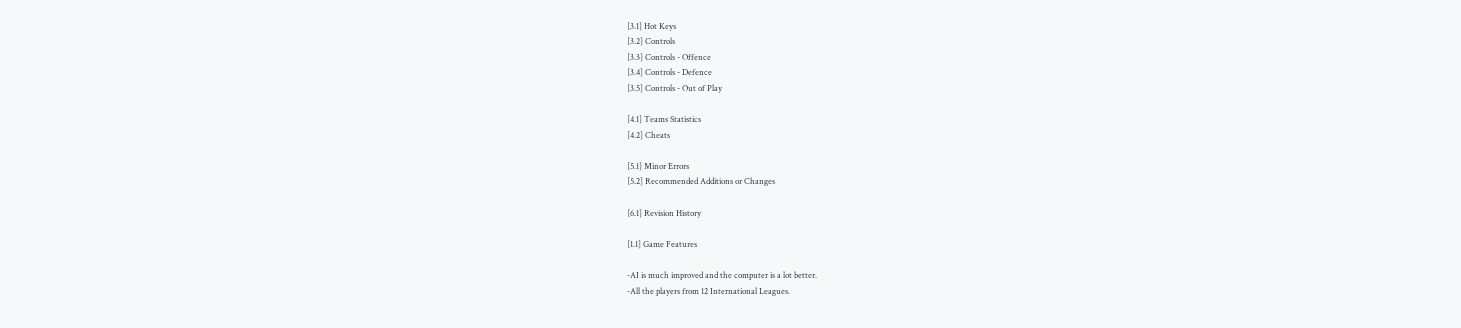[3.1] Hot Keys
[3.2] Controls
[3.3] Controls - Offence
[3.4] Controls - Defence
[3.5] Controls - Out of Play

[4.1] Teams Statistics
[4.2] Cheats

[5.1] Minor Errors
[5.2] Recommended Additions or Changes

[6.1] Revision History

[1.1] Game Features

-AI is much improved and the computer is a lot better.
-All the players from 12 International Leagues.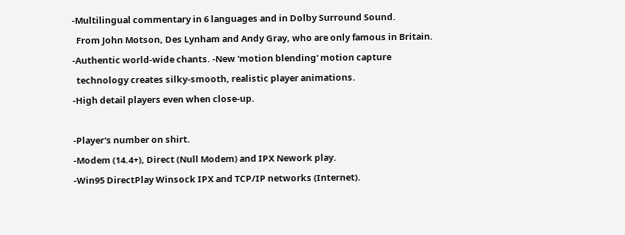-Multilingual commentary in 6 languages and in Dolby Surround Sound.
  From John Motson, Des Lynham and Andy Gray, who are only famous in Britain.
-Authentic world-wide chants. -New 'motion blending' motion capture
  technology creates silky-smooth, realistic player animations.
-High detail players even when close-up.

-Player's number on shirt.
-Modem (14.4+), Direct (Null Modem) and IPX Nework play.
-Win95 DirectPlay Winsock IPX and TCP/IP networks (Internet).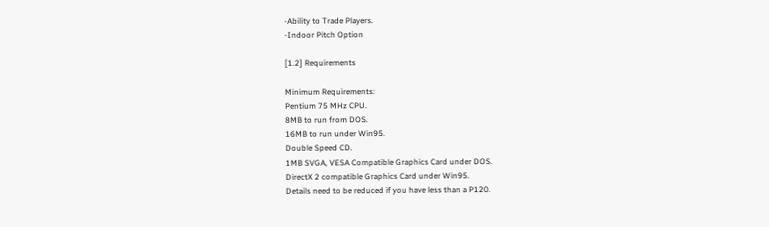-Ability to Trade Players.
-Indoor Pitch Option

[1.2] Requirements

Minimum Requirements:
Pentium 75 MHz CPU.
8MB to run from DOS.
16MB to run under Win95.
Double Speed CD.
1MB SVGA, VESA Compatible Graphics Card under DOS.
DirectX 2 compatible Graphics Card under Win95.
Details need to be reduced if you have less than a P120.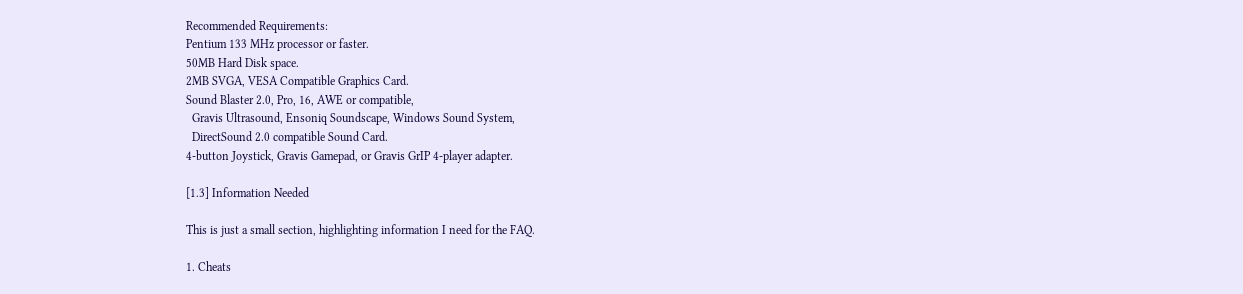Recommended Requirements:
Pentium 133 MHz processor or faster.
50MB Hard Disk space.
2MB SVGA, VESA Compatible Graphics Card.
Sound Blaster 2.0, Pro, 16, AWE or compatible,
  Gravis Ultrasound, Ensoniq Soundscape, Windows Sound System,
  DirectSound 2.0 compatible Sound Card.
4-button Joystick, Gravis Gamepad, or Gravis GrIP 4-player adapter.

[1.3] Information Needed

This is just a small section, highlighting information I need for the FAQ.

1. Cheats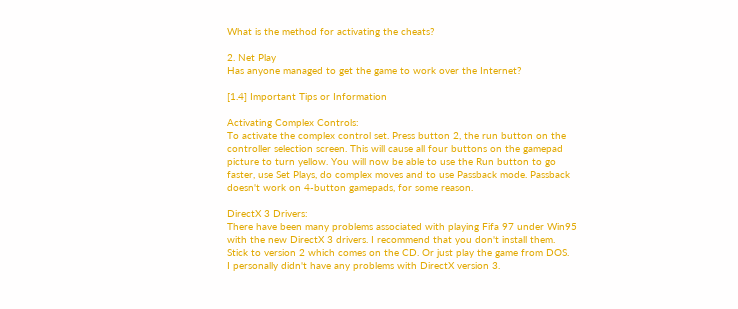What is the method for activating the cheats?

2. Net Play
Has anyone managed to get the game to work over the Internet?

[1.4] Important Tips or Information

Activating Complex Controls:
To activate the complex control set. Press button 2, the run button on the
controller selection screen. This will cause all four buttons on the gamepad
picture to turn yellow. You will now be able to use the Run button to go
faster, use Set Plays, do complex moves and to use Passback mode. Passback
doesn't work on 4-button gamepads, for some reason.

DirectX 3 Drivers:
There have been many problems associated with playing Fifa 97 under Win95
with the new DirectX 3 drivers. I recommend that you don't install them.
Stick to version 2 which comes on the CD. Or just play the game from DOS.
I personally didn't have any problems with DirectX version 3.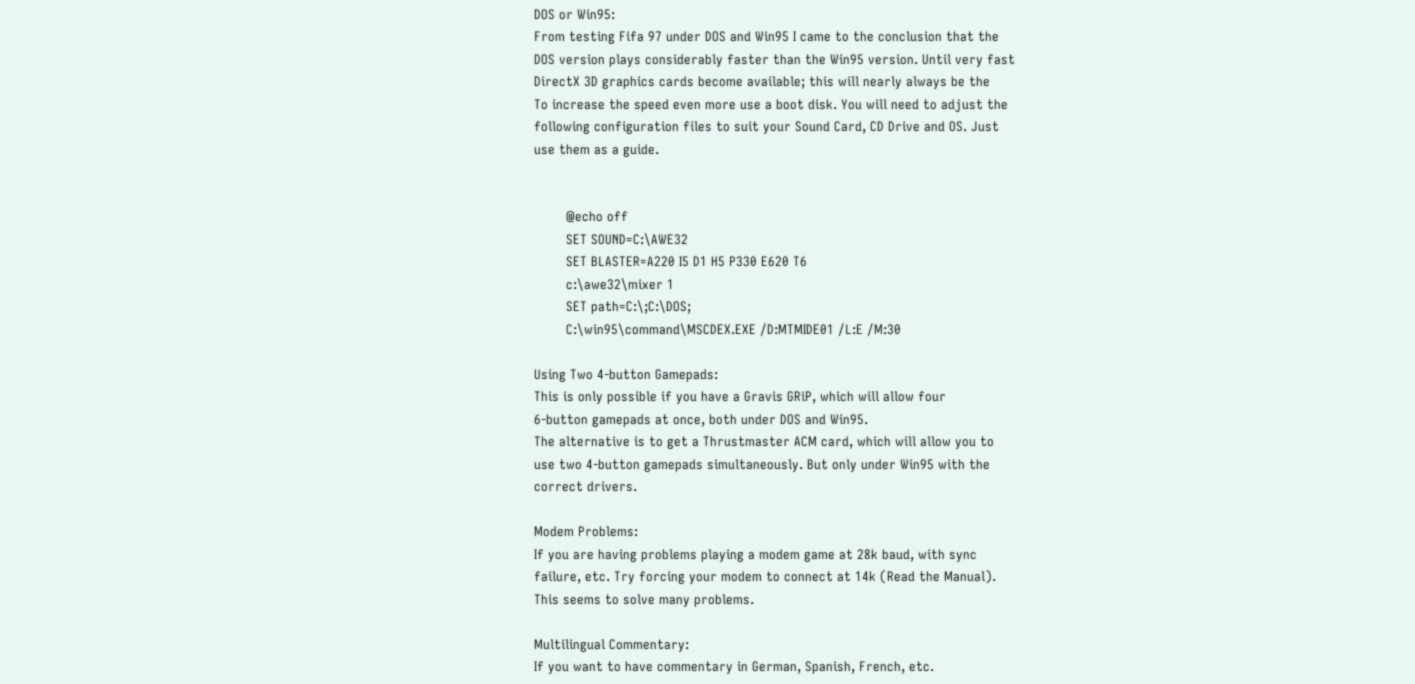DOS or Win95:
From testing Fifa 97 under DOS and Win95 I came to the conclusion that the
DOS version plays considerably faster than the Win95 version. Until very fast
DirectX 3D graphics cards become available; this will nearly always be the
To increase the speed even more use a boot disk. You will need to adjust the
following configuration files to suit your Sound Card, CD Drive and OS. Just
use them as a guide.


        @echo off
        SET SOUND=C:\AWE32
        SET BLASTER=A220 I5 D1 H5 P330 E620 T6
        c:\awe32\mixer 1
        SET path=C:\;C:\DOS;
        C:\win95\command\MSCDEX.EXE /D:MTMIDE01 /L:E /M:30

Using Two 4-button Gamepads:
This is only possible if you have a Gravis GRiP, which will allow four
6-button gamepads at once, both under DOS and Win95.
The alternative is to get a Thrustmaster ACM card, which will allow you to
use two 4-button gamepads simultaneously. But only under Win95 with the
correct drivers.

Modem Problems:
If you are having problems playing a modem game at 28k baud, with sync
failure, etc. Try forcing your modem to connect at 14k (Read the Manual).
This seems to solve many problems.

Multilingual Commentary:
If you want to have commentary in German, Spanish, French, etc.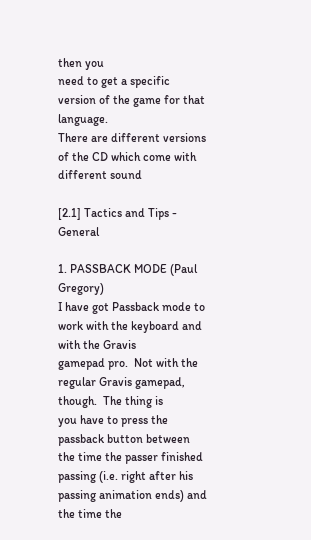then you
need to get a specific version of the game for that language.
There are different versions of the CD which come with different sound

[2.1] Tactics and Tips - General

1. PASSBACK MODE (Paul Gregory)
I have got Passback mode to work with the keyboard and with the Gravis
gamepad pro.  Not with the regular Gravis gamepad, though.  The thing is
you have to press the passback button between the time the passer finished
passing (i.e. right after his passing animation ends) and the time the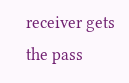receiver gets the pass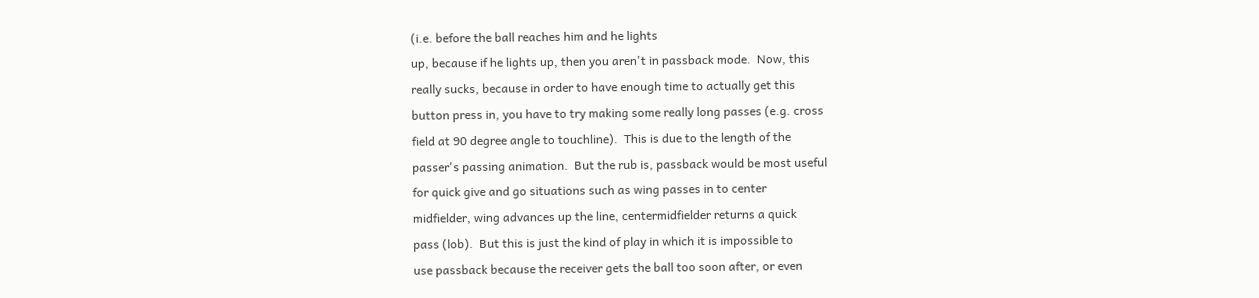(i.e. before the ball reaches him and he lights
up, because if he lights up, then you aren't in passback mode.  Now, this
really sucks, because in order to have enough time to actually get this
button press in, you have to try making some really long passes (e.g. cross
field at 90 degree angle to touchline).  This is due to the length of the
passer's passing animation.  But the rub is, passback would be most useful
for quick give and go situations such as wing passes in to center
midfielder, wing advances up the line, centermidfielder returns a quick
pass (lob).  But this is just the kind of play in which it is impossible to
use passback because the receiver gets the ball too soon after, or even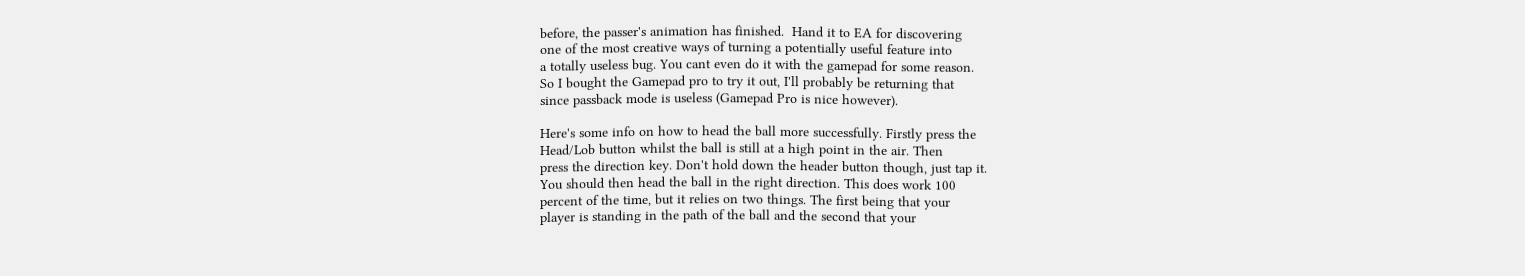before, the passer's animation has finished.  Hand it to EA for discovering
one of the most creative ways of turning a potentially useful feature into
a totally useless bug. You cant even do it with the gamepad for some reason.
So I bought the Gamepad pro to try it out, I'll probably be returning that
since passback mode is useless (Gamepad Pro is nice however).

Here's some info on how to head the ball more successfully. Firstly press the
Head/Lob button whilst the ball is still at a high point in the air. Then
press the direction key. Don't hold down the header button though, just tap it.
You should then head the ball in the right direction. This does work 100
percent of the time, but it relies on two things. The first being that your
player is standing in the path of the ball and the second that your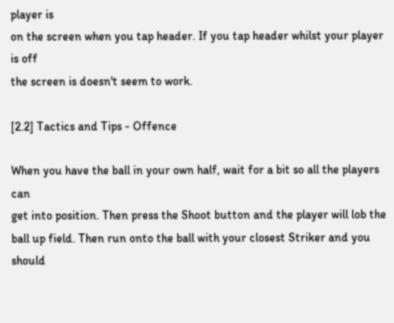player is
on the screen when you tap header. If you tap header whilst your player is off
the screen is doesn't seem to work.

[2.2] Tactics and Tips - Offence

When you have the ball in your own half, wait for a bit so all the players can
get into position. Then press the Shoot button and the player will lob the
ball up field. Then run onto the ball with your closest Striker and you should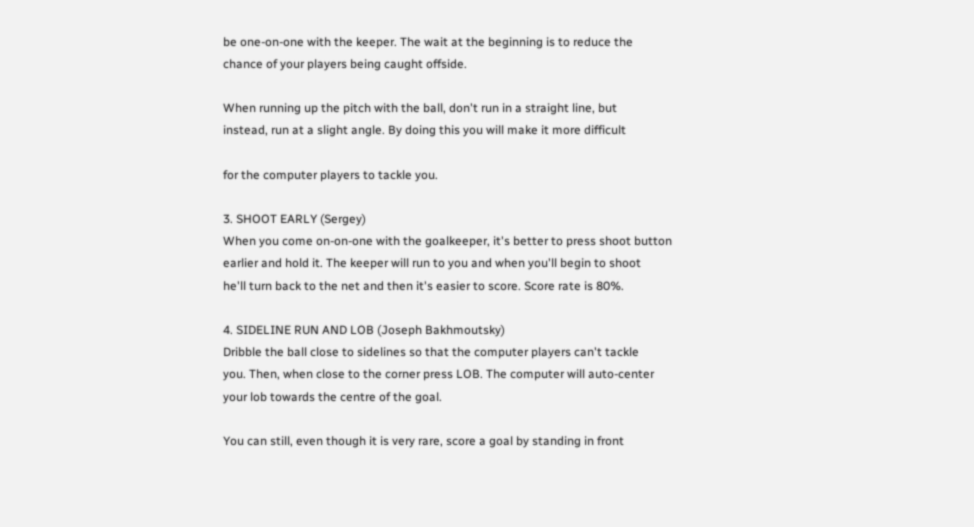be one-on-one with the keeper. The wait at the beginning is to reduce the
chance of your players being caught offside.

When running up the pitch with the ball, don't run in a straight line, but
instead, run at a slight angle. By doing this you will make it more difficult

for the computer players to tackle you.

3. SHOOT EARLY (Sergey)
When you come on-on-one with the goalkeeper, it's better to press shoot button
earlier and hold it. The keeper will run to you and when you'll begin to shoot
he'll turn back to the net and then it's easier to score. Score rate is 80%.

4. SIDELINE RUN AND LOB (Joseph Bakhmoutsky)
Dribble the ball close to sidelines so that the computer players can't tackle
you. Then, when close to the corner press LOB. The computer will auto-center
your lob towards the centre of the goal.

You can still, even though it is very rare, score a goal by standing in front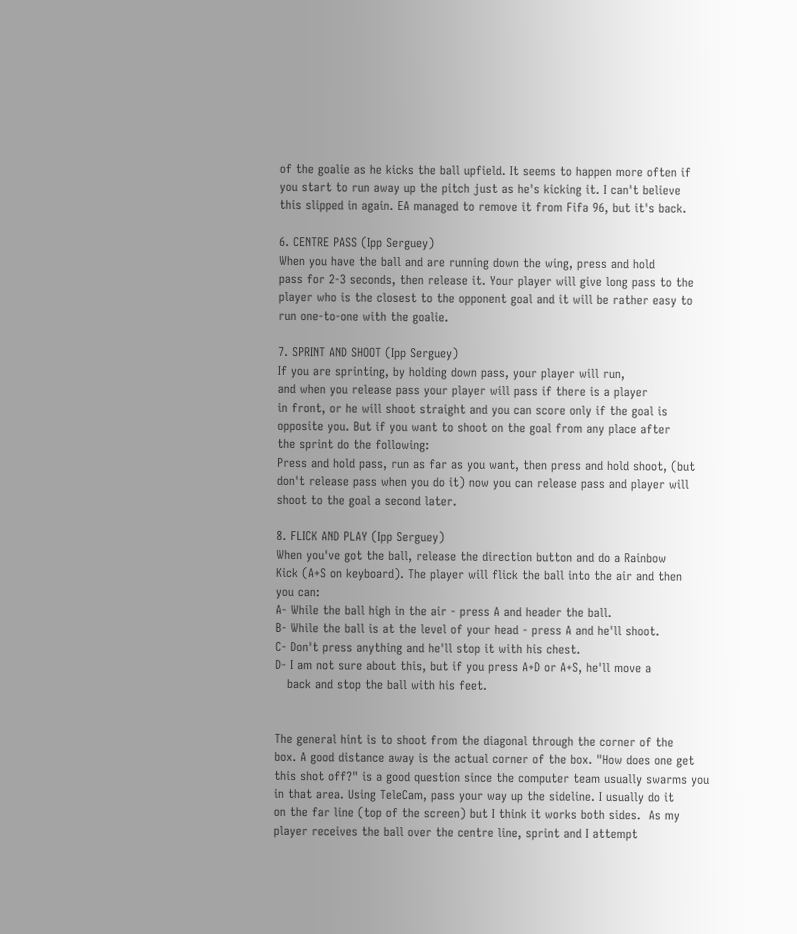of the goalie as he kicks the ball upfield. It seems to happen more often if
you start to run away up the pitch just as he's kicking it. I can't believe
this slipped in again. EA managed to remove it from Fifa 96, but it's back.

6. CENTRE PASS (Ipp Serguey)
When you have the ball and are running down the wing, press and hold
pass for 2-3 seconds, then release it. Your player will give long pass to the
player who is the closest to the opponent goal and it will be rather easy to
run one-to-one with the goalie.

7. SPRINT AND SHOOT (Ipp Serguey)
If you are sprinting, by holding down pass, your player will run,
and when you release pass your player will pass if there is a player
in front, or he will shoot straight and you can score only if the goal is
opposite you. But if you want to shoot on the goal from any place after
the sprint do the following:
Press and hold pass, run as far as you want, then press and hold shoot, (but
don't release pass when you do it) now you can release pass and player will
shoot to the goal a second later.

8. FLICK AND PLAY (Ipp Serguey)
When you've got the ball, release the direction button and do a Rainbow
Kick (A+S on keyboard). The player will flick the ball into the air and then
you can:
A- While the ball high in the air - press A and header the ball.
B- While the ball is at the level of your head - press A and he'll shoot.
C- Don't press anything and he'll stop it with his chest.
D- I am not sure about this, but if you press A+D or A+S, he'll move a
   back and stop the ball with his feet.


The general hint is to shoot from the diagonal through the corner of the
box. A good distance away is the actual corner of the box. "How does one get
this shot off?" is a good question since the computer team usually swarms you
in that area. Using TeleCam, pass your way up the sideline. I usually do it
on the far line (top of the screen) but I think it works both sides.  As my
player receives the ball over the centre line, sprint and I attempt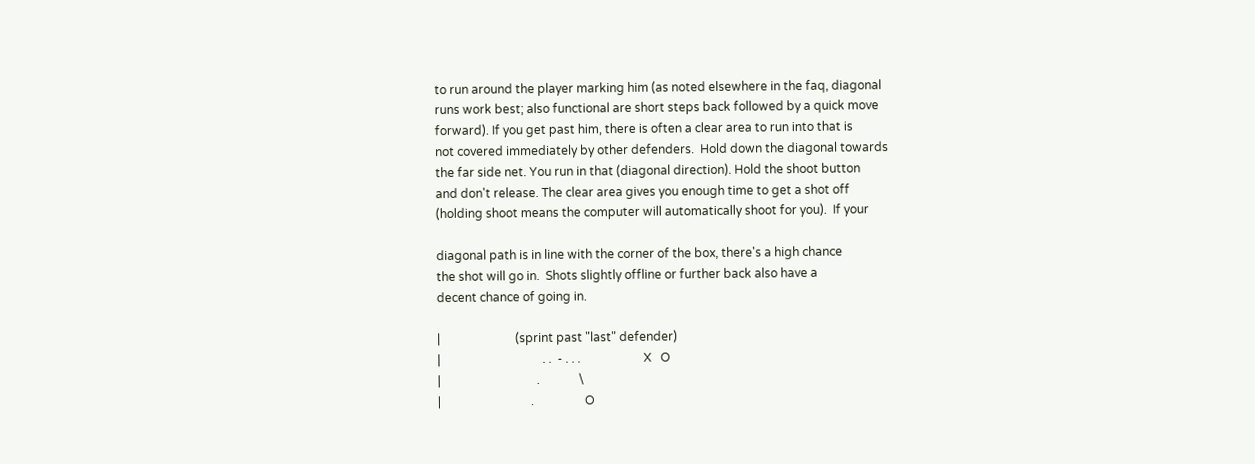to run around the player marking him (as noted elsewhere in the faq, diagonal
runs work best; also functional are short steps back followed by a quick move
forward). If you get past him, there is often a clear area to run into that is
not covered immediately by other defenders.  Hold down the diagonal towards
the far side net. You run in that (diagonal direction). Hold the shoot button
and don't release. The clear area gives you enough time to get a shot off
(holding shoot means the computer will automatically shoot for you).  If your

diagonal path is in line with the corner of the box, there's a high chance
the shot will go in.  Shots slightly offline or further back also have a
decent chance of going in.

|                         (sprint past "last" defender)
|                                  . .  - . . .                     X   O
|                                .             \
|                              .                 O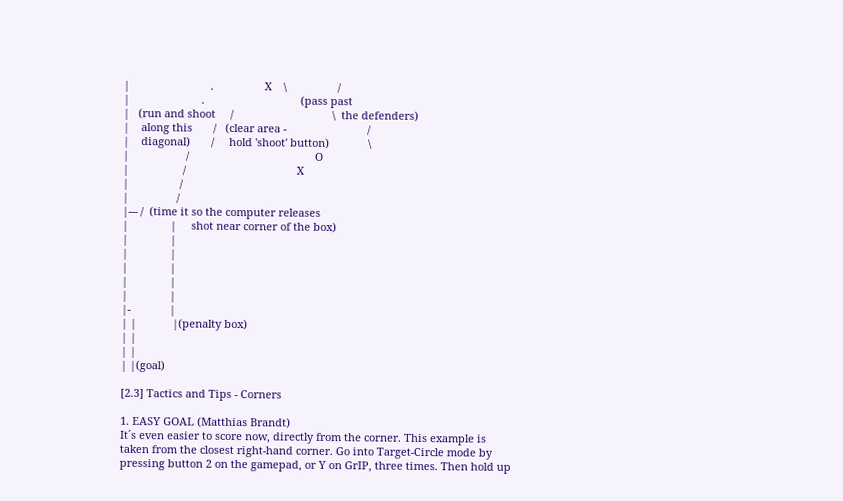|                           .                 X    \                 /
|                        .                                (pass past
|   (run and shoot     /                                 \  the defenders)
|    along this       /   (clear area -                           /
|    diagonal)       /     hold 'shoot' button)             \
|                   /                                          O
|                  /                                     X
|                 /
|                /
|--- /  (time it so the computer releases
|              |     shot near corner of the box)
|              |
|              |
|              |
|              |
|              |
|-             |
| |            |(penalty box)
| |
| |
| |(goal)

[2.3] Tactics and Tips - Corners

1. EASY GOAL (Matthias Brandt)
It´s even easier to score now, directly from the corner. This example is
taken from the closest right-hand corner. Go into Target-Circle mode by
pressing button 2 on the gamepad, or Y on GrIP, three times. Then hold up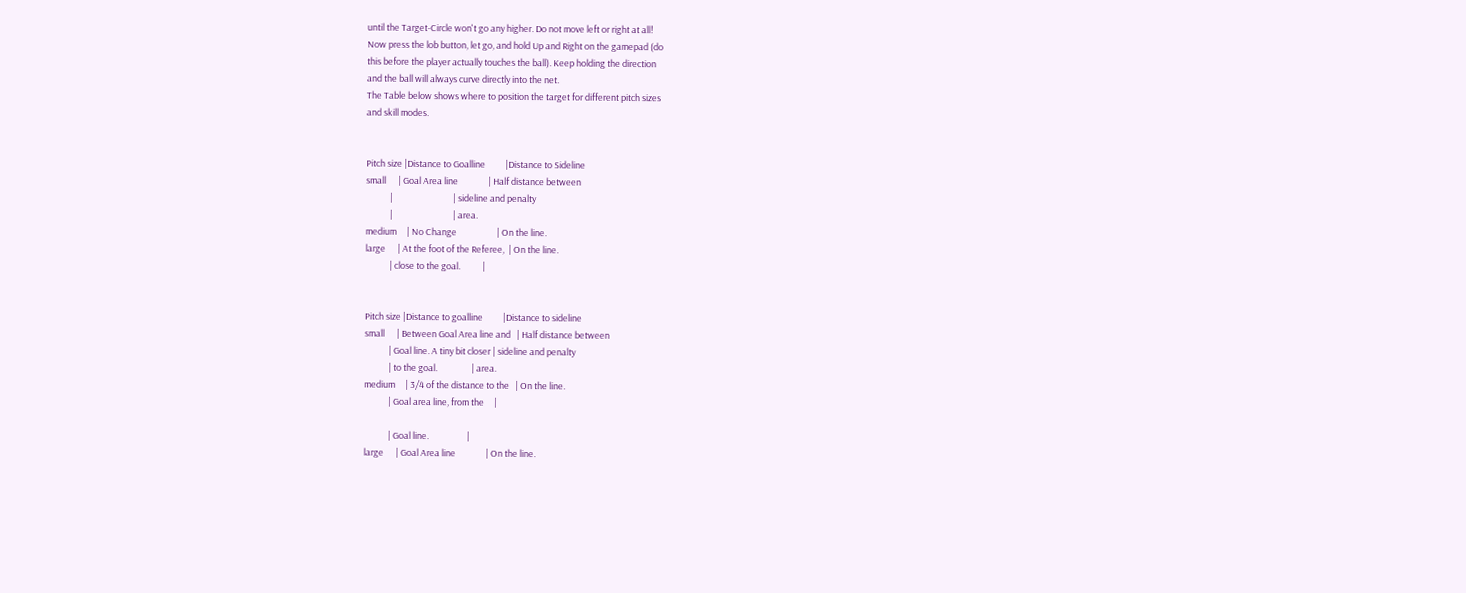until the Target-Circle won't go any higher. Do not move left or right at all!
Now press the lob button, let go, and hold Up and Right on the gamepad (do
this before the player actually touches the ball). Keep holding the direction
and the ball will always curve directly into the net.
The Table below shows where to position the target for different pitch sizes
and skill modes.


Pitch size |Distance to Goalline          |Distance to Sideline
small      | Goal Area line               | Half distance between
            |                              | sideline and penalty
            |                              | area.
medium     | No Change                    | On the line.
large      | At the foot of the Referee,  | On the line.
            | close to the goal.           |


Pitch size |Distance to goalline          |Distance to sideline
small      | Between Goal Area line and   | Half distance between
            | Goal line. A tiny bit closer | sideline and penalty
            | to the goal.                 | area.
medium     | 3/4 of the distance to the   | On the line.
            | Goal area line, from the     |

            | Goal line.                   |
large      | Goal Area line               | On the line.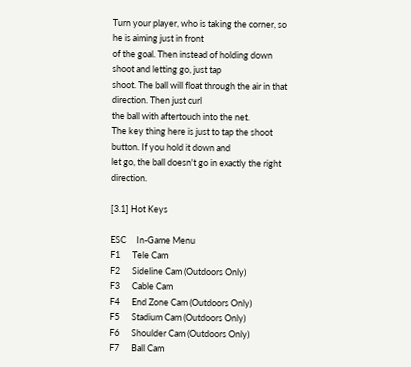Turn your player, who is taking the corner, so he is aiming just in front
of the goal. Then instead of holding down shoot and letting go, just tap
shoot. The ball will float through the air in that direction. Then just curl
the ball with aftertouch into the net.
The key thing here is just to tap the shoot button. If you hold it down and
let go, the ball doesn't go in exactly the right direction.

[3.1] Hot Keys

ESC     In-Game Menu
F1      Tele Cam
F2      Sideline Cam (Outdoors Only)
F3      Cable Cam
F4      End Zone Cam (Outdoors Only)
F5      Stadium Cam (Outdoors Only)
F6      Shoulder Cam (Outdoors Only)
F7      Ball Cam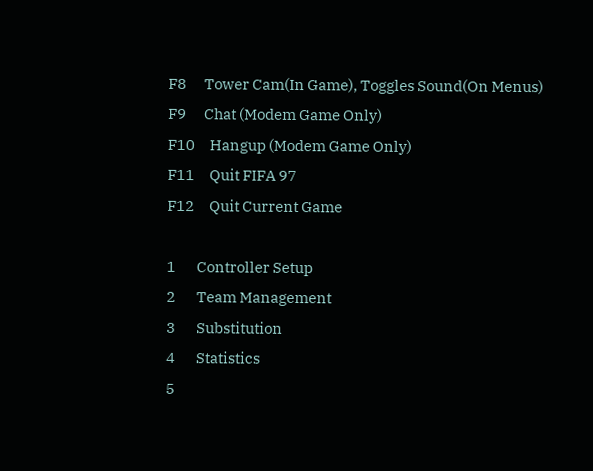F8      Tower Cam(In Game), Toggles Sound(On Menus)
F9      Chat (Modem Game Only)
F10     Hangup (Modem Game Only)
F11     Quit FIFA 97
F12     Quit Current Game

1       Controller Setup
2       Team Management
3       Substitution
4       Statistics
5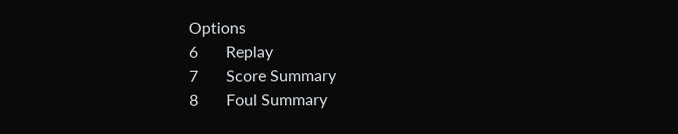Options
6       Replay
7       Score Summary
8       Foul Summary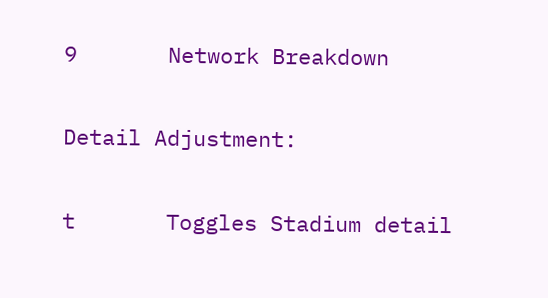9       Network Breakdown

Detail Adjustment:

t       Toggles Stadium detail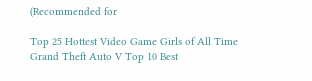(Recommended for

Top 25 Hottest Video Game Girls of All Time
Grand Theft Auto V Top 10 Best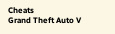Cheats
Grand Theft Auto V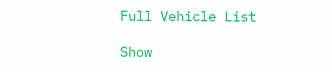Full Vehicle List

Show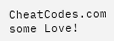CheatCodes.com some Love!